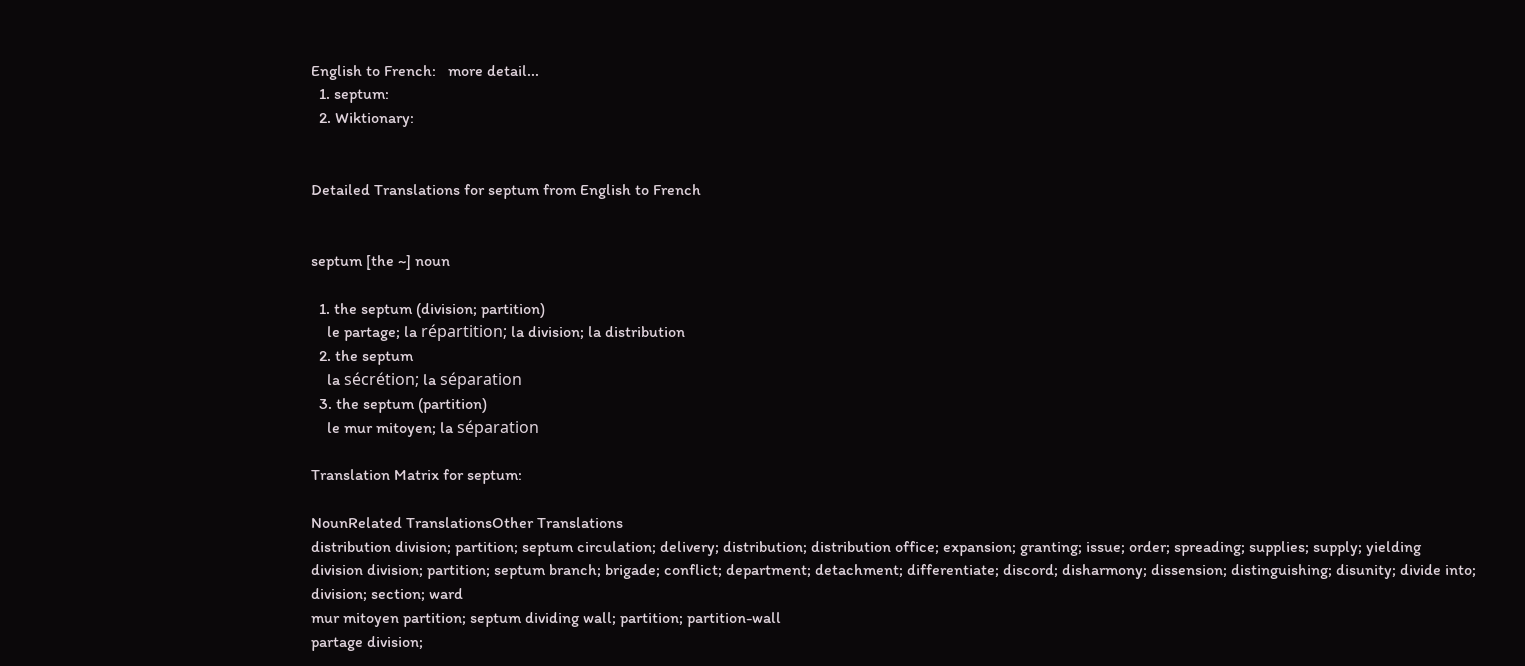English to French:   more detail...
  1. septum:
  2. Wiktionary:


Detailed Translations for septum from English to French


septum [the ~] noun

  1. the septum (division; partition)
    le partage; la répartition; la division; la distribution
  2. the septum
    la sécrétion; la séparation
  3. the septum (partition)
    le mur mitoyen; la séparation

Translation Matrix for septum:

NounRelated TranslationsOther Translations
distribution division; partition; septum circulation; delivery; distribution; distribution office; expansion; granting; issue; order; spreading; supplies; supply; yielding
division division; partition; septum branch; brigade; conflict; department; detachment; differentiate; discord; disharmony; dissension; distinguishing; disunity; divide into; division; section; ward
mur mitoyen partition; septum dividing wall; partition; partition-wall
partage division;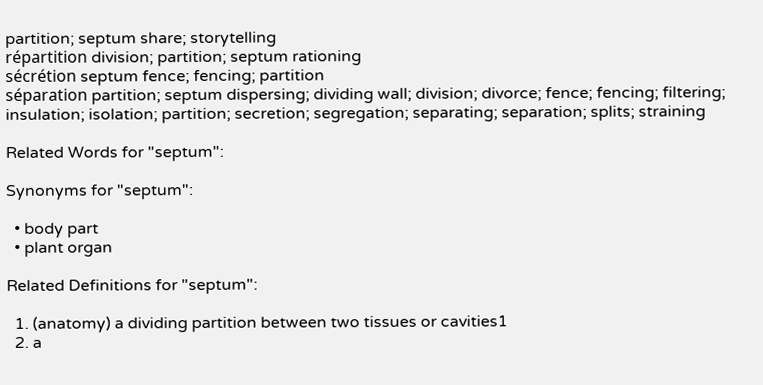partition; septum share; storytelling
répartition division; partition; septum rationing
sécrétion septum fence; fencing; partition
séparation partition; septum dispersing; dividing wall; division; divorce; fence; fencing; filtering; insulation; isolation; partition; secretion; segregation; separating; separation; splits; straining

Related Words for "septum":

Synonyms for "septum":

  • body part
  • plant organ

Related Definitions for "septum":

  1. (anatomy) a dividing partition between two tissues or cavities1
  2. a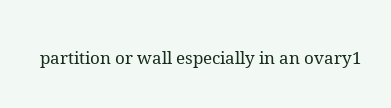partition or wall especially in an ovary1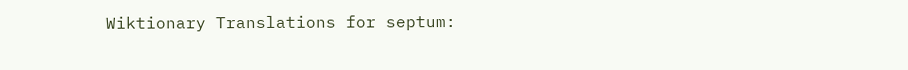Wiktionary Translations for septum: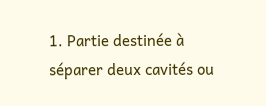1. Partie destinée à séparer deux cavités ou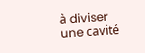à diviser une cavité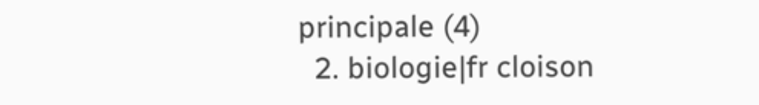principale (4)
  2. biologie|fr cloison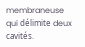membraneuse qui délimite deux cavités.